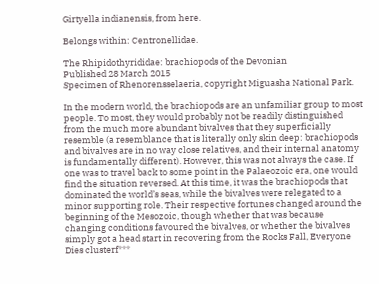Girtyella indianensis, from here.

Belongs within: Centronellidae.

The Rhipidothyrididae: brachiopods of the Devonian
Published 28 March 2015
Specimen of Rhenorensselaeria, copyright Miguasha National Park.

In the modern world, the brachiopods are an unfamiliar group to most people. To most, they would probably not be readily distinguished from the much more abundant bivalves that they superficially resemble (a resemblance that is literally only skin deep: brachiopods and bivalves are in no way close relatives, and their internal anatomy is fundamentally different). However, this was not always the case. If one was to travel back to some point in the Palaeozoic era, one would find the situation reversed. At this time, it was the brachiopods that dominated the world’s seas, while the bivalves were relegated to a minor supporting role. Their respective fortunes changed around the beginning of the Mesozoic, though whether that was because changing conditions favoured the bivalves, or whether the bivalves simply got a head start in recovering from the Rocks Fall, Everyone Dies clusterf***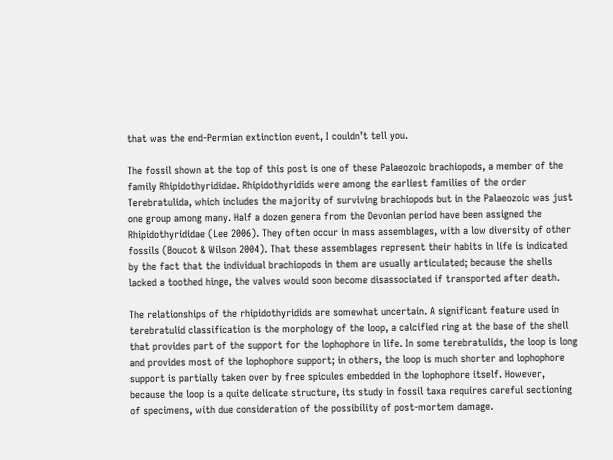that was the end-Permian extinction event, I couldn’t tell you.

The fossil shown at the top of this post is one of these Palaeozoic brachiopods, a member of the family Rhipidothyrididae. Rhipidothyridids were among the earliest families of the order Terebratulida, which includes the majority of surviving brachiopods but in the Palaeozoic was just one group among many. Half a dozen genera from the Devonian period have been assigned the Rhipidothyrididae (Lee 2006). They often occur in mass assemblages, with a low diversity of other fossils (Boucot & Wilson 2004). That these assemblages represent their habits in life is indicated by the fact that the individual brachiopods in them are usually articulated; because the shells lacked a toothed hinge, the valves would soon become disassociated if transported after death.

The relationships of the rhipidothyridids are somewhat uncertain. A significant feature used in terebratulid classification is the morphology of the loop, a calcified ring at the base of the shell that provides part of the support for the lophophore in life. In some terebratulids, the loop is long and provides most of the lophophore support; in others, the loop is much shorter and lophophore support is partially taken over by free spicules embedded in the lophophore itself. However, because the loop is a quite delicate structure, its study in fossil taxa requires careful sectioning of specimens, with due consideration of the possibility of post-mortem damage.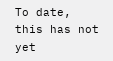To date, this has not yet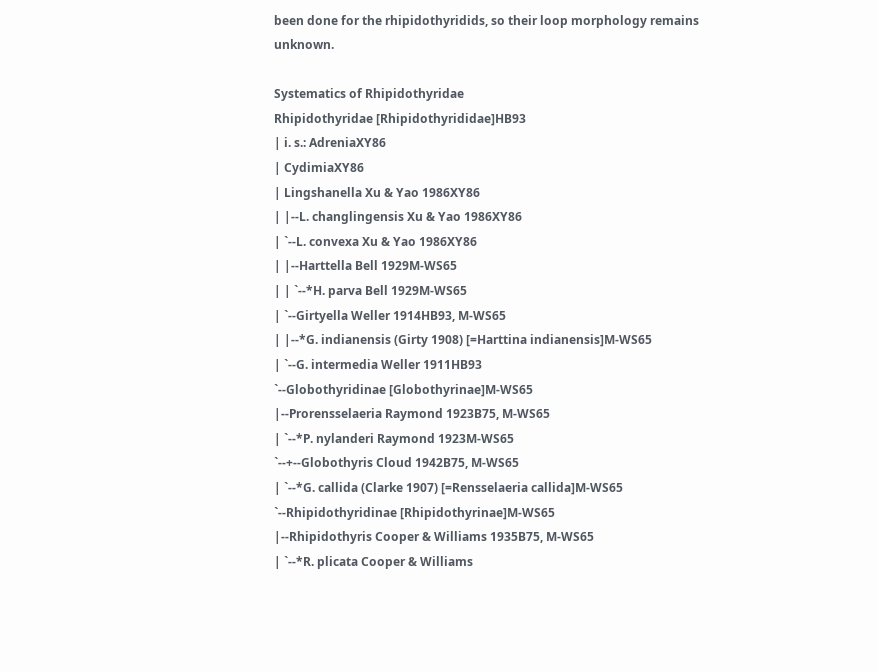been done for the rhipidothyridids, so their loop morphology remains unknown.

Systematics of Rhipidothyridae
Rhipidothyridae [Rhipidothyrididae]HB93
| i. s.: AdreniaXY86
| CydimiaXY86
| Lingshanella Xu & Yao 1986XY86
| |--L. changlingensis Xu & Yao 1986XY86
| `--L. convexa Xu & Yao 1986XY86
| |--Harttella Bell 1929M-WS65
| | `--*H. parva Bell 1929M-WS65
| `--Girtyella Weller 1914HB93, M-WS65
| |--*G. indianensis (Girty 1908) [=Harttina indianensis]M-WS65
| `--G. intermedia Weller 1911HB93
`--Globothyridinae [Globothyrinae]M-WS65
|--Prorensselaeria Raymond 1923B75, M-WS65
| `--*P. nylanderi Raymond 1923M-WS65
`--+--Globothyris Cloud 1942B75, M-WS65
| `--*G. callida (Clarke 1907) [=Rensselaeria callida]M-WS65
`--Rhipidothyridinae [Rhipidothyrinae]M-WS65
|--Rhipidothyris Cooper & Williams 1935B75, M-WS65
| `--*R. plicata Cooper & Williams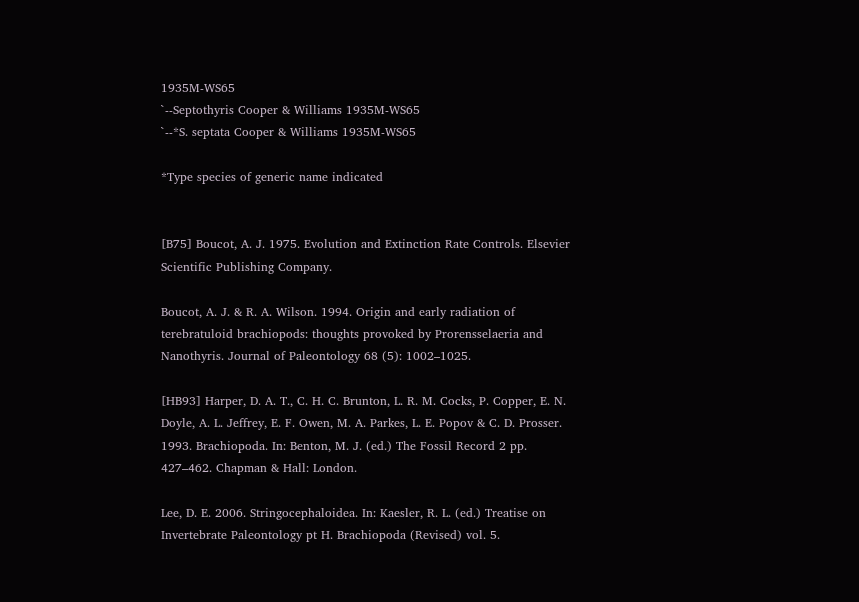1935M-WS65
`--Septothyris Cooper & Williams 1935M-WS65
`--*S. septata Cooper & Williams 1935M-WS65

*Type species of generic name indicated


[B75] Boucot, A. J. 1975. Evolution and Extinction Rate Controls. Elsevier Scientific Publishing Company.

Boucot, A. J. & R. A. Wilson. 1994. Origin and early radiation of terebratuloid brachiopods: thoughts provoked by Prorensselaeria and Nanothyris. Journal of Paleontology 68 (5): 1002–1025.

[HB93] Harper, D. A. T., C. H. C. Brunton, L. R. M. Cocks, P. Copper, E. N. Doyle, A. L. Jeffrey, E. F. Owen, M. A. Parkes, L. E. Popov & C. D. Prosser. 1993. Brachiopoda. In: Benton, M. J. (ed.) The Fossil Record 2 pp. 427–462. Chapman & Hall: London.

Lee, D. E. 2006. Stringocephaloidea. In: Kaesler, R. L. (ed.) Treatise on Invertebrate Paleontology pt H. Brachiopoda (Revised) vol. 5.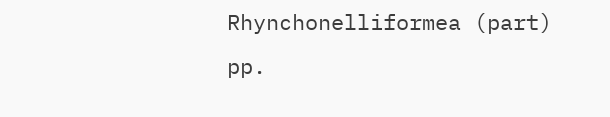Rhynchonelliformea (part) pp.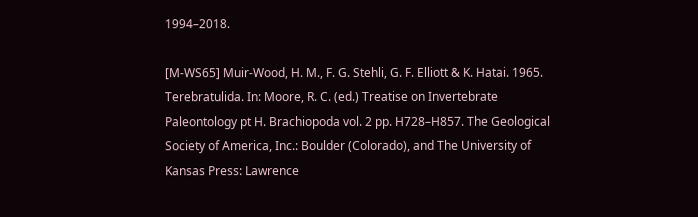1994–2018.

[M-WS65] Muir-Wood, H. M., F. G. Stehli, G. F. Elliott & K. Hatai. 1965. Terebratulida. In: Moore, R. C. (ed.) Treatise on Invertebrate Paleontology pt H. Brachiopoda vol. 2 pp. H728–H857. The Geological Society of America, Inc.: Boulder (Colorado), and The University of Kansas Press: Lawrence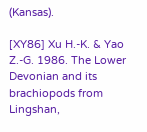(Kansas).

[XY86] Xu H.-K. & Yao Z.-G. 1986. The Lower Devonian and its brachiopods from Lingshan,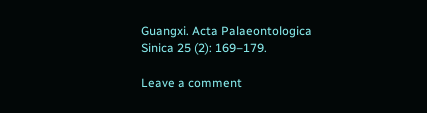Guangxi. Acta Palaeontologica Sinica 25 (2): 169–179.

Leave a comment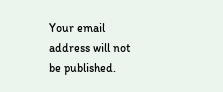Your email address will not be published.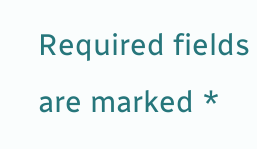Required fields are marked *